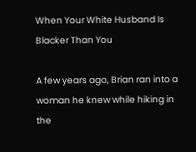When Your White Husband Is Blacker Than You

A few years ago, Brian ran into a woman he knew while hiking in the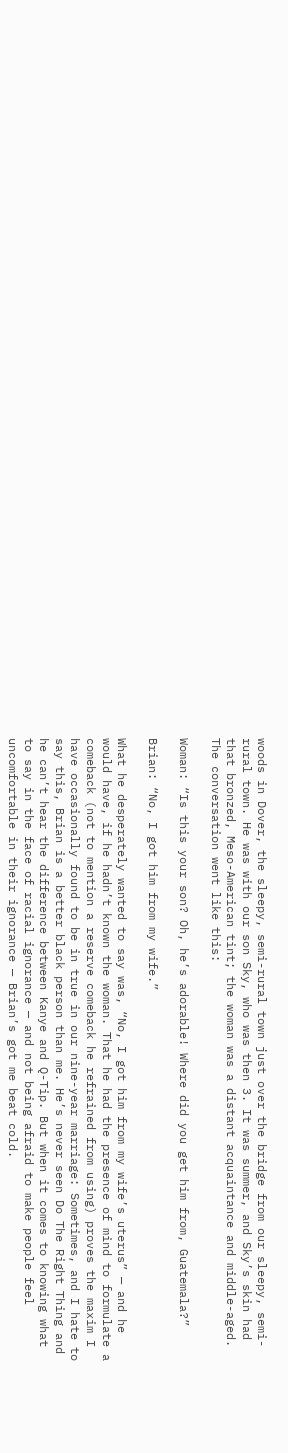woods in Dover, the sleepy, semi-rural town just over the bridge from our sleepy, semi-rural town. He was with our son Sky, who was then 3. It was summer, and Sky’s skin had that bronzed, Meso-American tint; the woman was a distant acquaintance and middle-aged. The conversation went like this:

Woman: “Is this your son? Oh, he’s adorable! Where did you get him from, Guatemala?”

Brian: “No, I got him from my wife.”

What he desperately wanted to say was, “No, I got him from my wife’s uterus” — and he would have, if he hadn’t known the woman. That he had the presence of mind to formulate a comeback (not to mention a reserve comeback he refrained from using) proves the maxim I have occasionally found to be in true in our nine-year marriage: Sometimes, and I hate to say this, Brian is a better black person than me. He’s never seen Do The Right Thing and he can’t hear the difference between Kanye and Q-Tip. But when it comes to knowing what to say in the face of racial ignorance — and not being afraid to make people feel uncomfortable in their ignorance — Brian’s got me beat cold.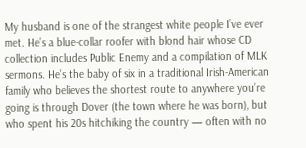My husband is one of the strangest white people I’ve ever met. He’s a blue-collar roofer with blond hair whose CD collection includes Public Enemy and a compilation of MLK sermons. He’s the baby of six in a traditional Irish-American family who believes the shortest route to anywhere you’re going is through Dover (the town where he was born), but who spent his 20s hitchiking the country — often with no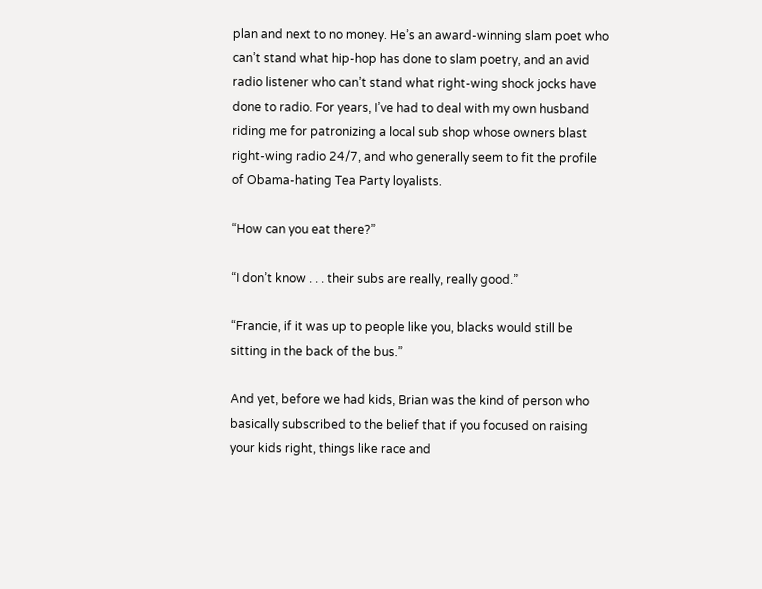plan and next to no money. He’s an award-winning slam poet who can’t stand what hip-hop has done to slam poetry, and an avid radio listener who can’t stand what right-wing shock jocks have done to radio. For years, I’ve had to deal with my own husband riding me for patronizing a local sub shop whose owners blast right-wing radio 24/7, and who generally seem to fit the profile of Obama-hating Tea Party loyalists.

“How can you eat there?”

“I don’t know . . . their subs are really, really good.”

“Francie, if it was up to people like you, blacks would still be sitting in the back of the bus.”

And yet, before we had kids, Brian was the kind of person who basically subscribed to the belief that if you focused on raising your kids right, things like race and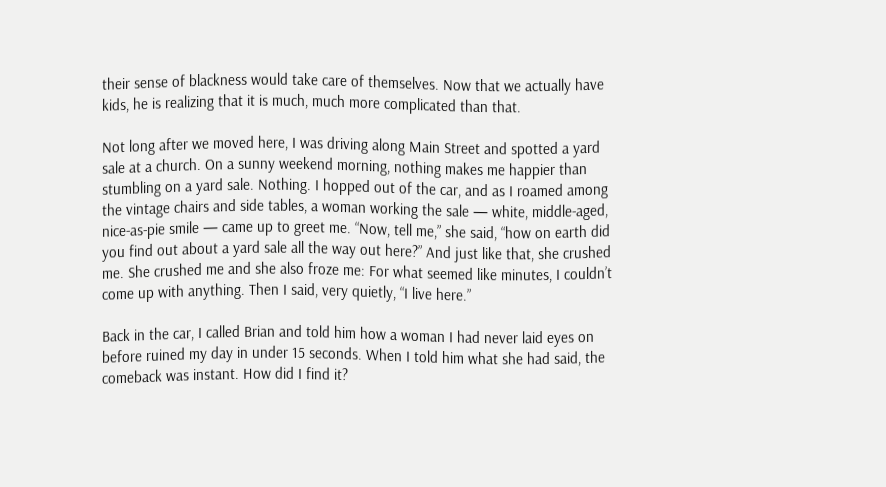their sense of blackness would take care of themselves. Now that we actually have kids, he is realizing that it is much, much more complicated than that.

Not long after we moved here, I was driving along Main Street and spotted a yard sale at a church. On a sunny weekend morning, nothing makes me happier than stumbling on a yard sale. Nothing. I hopped out of the car, and as I roamed among the vintage chairs and side tables, a woman working the sale — white, middle-aged, nice-as-pie smile — came up to greet me. “Now, tell me,” she said, “how on earth did you find out about a yard sale all the way out here?” And just like that, she crushed me. She crushed me and she also froze me: For what seemed like minutes, I couldn’t come up with anything. Then I said, very quietly, “I live here.”

Back in the car, I called Brian and told him how a woman I had never laid eyes on before ruined my day in under 15 seconds. When I told him what she had said, the comeback was instant. How did I find it?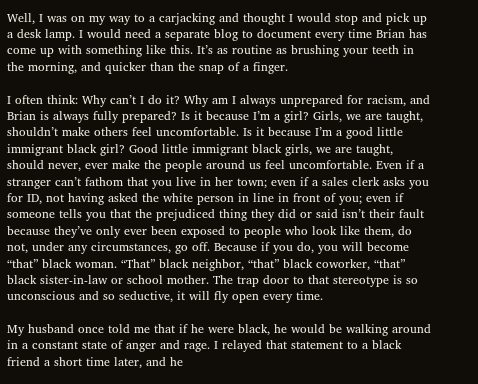Well, I was on my way to a carjacking and thought I would stop and pick up a desk lamp. I would need a separate blog to document every time Brian has come up with something like this. It’s as routine as brushing your teeth in the morning, and quicker than the snap of a finger.

I often think: Why can’t I do it? Why am I always unprepared for racism, and Brian is always fully prepared? Is it because I’m a girl? Girls, we are taught, shouldn’t make others feel uncomfortable. Is it because I’m a good little immigrant black girl? Good little immigrant black girls, we are taught, should never, ever make the people around us feel uncomfortable. Even if a stranger can’t fathom that you live in her town; even if a sales clerk asks you for ID, not having asked the white person in line in front of you; even if someone tells you that the prejudiced thing they did or said isn’t their fault because they’ve only ever been exposed to people who look like them, do not, under any circumstances, go off. Because if you do, you will become “that” black woman. “That” black neighbor, “that” black coworker, “that” black sister-in-law or school mother. The trap door to that stereotype is so unconscious and so seductive, it will fly open every time.

My husband once told me that if he were black, he would be walking around in a constant state of anger and rage. I relayed that statement to a black friend a short time later, and he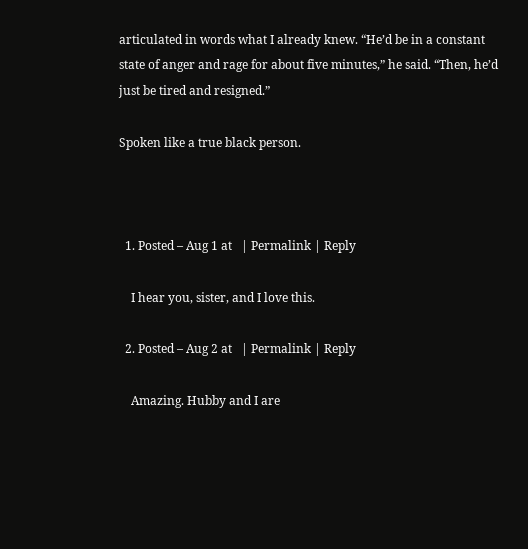articulated in words what I already knew. “He’d be in a constant state of anger and rage for about five minutes,” he said. “Then, he’d just be tired and resigned.”

Spoken like a true black person.



  1. Posted – Aug 1 at   | Permalink | Reply

    I hear you, sister, and I love this.

  2. Posted – Aug 2 at   | Permalink | Reply

    Amazing. Hubby and I are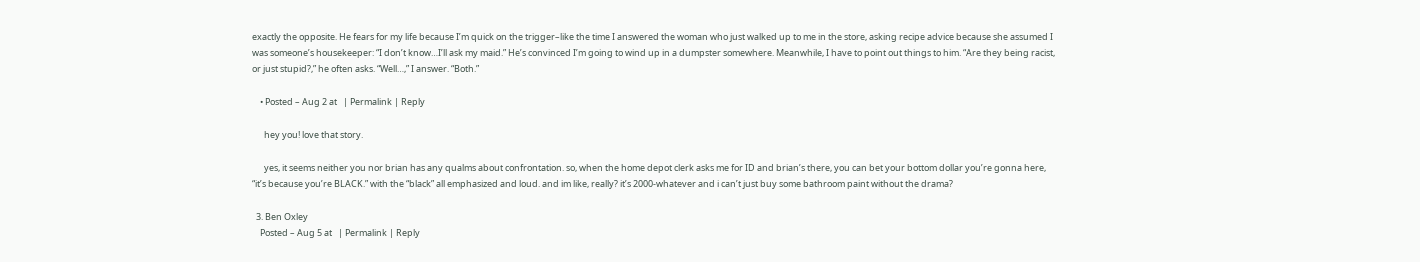exactly the opposite. He fears for my life because I’m quick on the trigger–like the time I answered the woman who just walked up to me in the store, asking recipe advice because she assumed I was someone’s housekeeper: “I don’t know…I’ll ask my maid.” He’s convinced I’m going to wind up in a dumpster somewhere. Meanwhile, I have to point out things to him. “Are they being racist, or just stupid?,” he often asks. “Well…,” I answer. “Both.”

    • Posted – Aug 2 at   | Permalink | Reply

      hey you! love that story.

      yes, it seems neither you nor brian has any qualms about confrontation. so, when the home depot clerk asks me for ID and brian’s there, you can bet your bottom dollar you’re gonna here, “it’s because you’re BLACK.” with the “black” all emphasized and loud. and im like, really? it’s 2000-whatever and i can’t just buy some bathroom paint without the drama?

  3. Ben Oxley
    Posted – Aug 5 at   | Permalink | Reply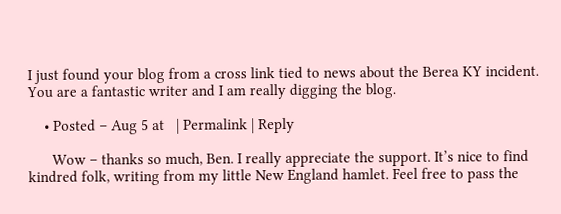I just found your blog from a cross link tied to news about the Berea KY incident. You are a fantastic writer and I am really digging the blog.

    • Posted – Aug 5 at   | Permalink | Reply

      Wow – thanks so much, Ben. I really appreciate the support. It’s nice to find kindred folk, writing from my little New England hamlet. Feel free to pass the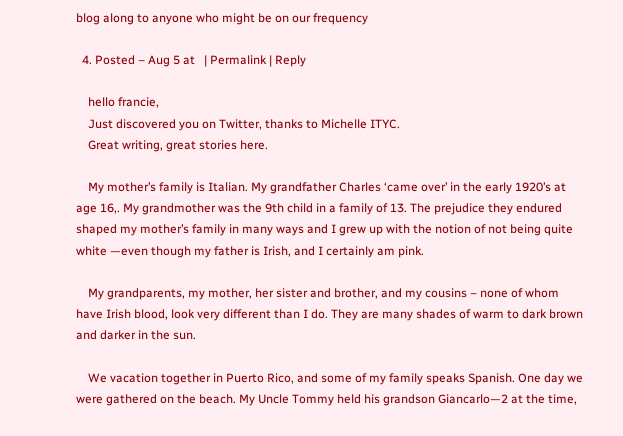blog along to anyone who might be on our frequency

  4. Posted – Aug 5 at   | Permalink | Reply

    hello francie,
    Just discovered you on Twitter, thanks to Michelle ITYC.
    Great writing, great stories here.

    My mother’s family is Italian. My grandfather Charles ‘came over’ in the early 1920’s at age 16,. My grandmother was the 9th child in a family of 13. The prejudice they endured shaped my mother’s family in many ways and I grew up with the notion of not being quite white —even though my father is Irish, and I certainly am pink.

    My grandparents, my mother, her sister and brother, and my cousins – none of whom have Irish blood, look very different than I do. They are many shades of warm to dark brown and darker in the sun.

    We vacation together in Puerto Rico, and some of my family speaks Spanish. One day we were gathered on the beach. My Uncle Tommy held his grandson Giancarlo—2 at the time,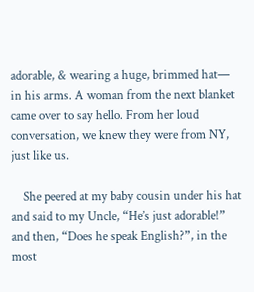adorable, & wearing a huge, brimmed hat— in his arms. A woman from the next blanket came over to say hello. From her loud conversation, we knew they were from NY, just like us.

    She peered at my baby cousin under his hat and said to my Uncle, “He’s just adorable!” and then, “Does he speak English?”, in the most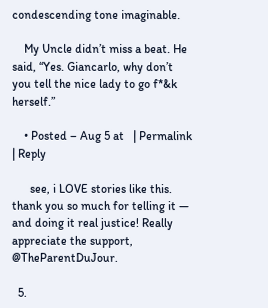condescending tone imaginable.

    My Uncle didn’t miss a beat. He said, “Yes. Giancarlo, why don’t you tell the nice lady to go f*&k herself.”

    • Posted – Aug 5 at   | Permalink | Reply

      see, i LOVE stories like this. thank you so much for telling it — and doing it real justice! Really appreciate the support, @TheParentDuJour.

  5.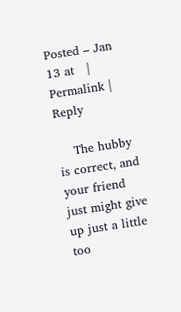Posted – Jan 13 at   | Permalink | Reply

    The hubby is correct, and your friend just might give up just a little too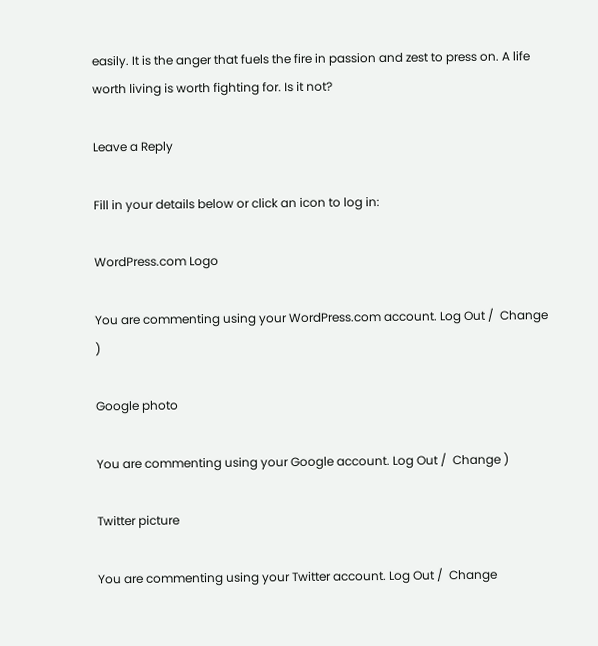easily. It is the anger that fuels the fire in passion and zest to press on. A life worth living is worth fighting for. Is it not?

Leave a Reply

Fill in your details below or click an icon to log in:

WordPress.com Logo

You are commenting using your WordPress.com account. Log Out /  Change )

Google photo

You are commenting using your Google account. Log Out /  Change )

Twitter picture

You are commenting using your Twitter account. Log Out /  Change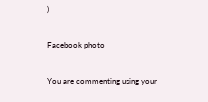)

Facebook photo

You are commenting using your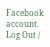Facebook account. Log Out /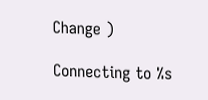Change )

Connecting to %s